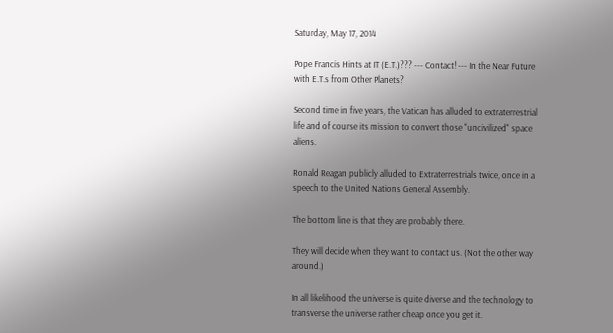Saturday, May 17, 2014

Pope Francis Hints at IT (E.T.)??? --- Contact! --- In the Near Future with E.T.s from Other Planets?

Second time in five years, the Vatican has alluded to extraterrestrial life and of course its mission to convert those "uncivilized" space aliens.

Ronald Reagan publicly alluded to Extraterrestrials twice, once in a speech to the United Nations General Assembly.

The bottom line is that they are probably there.

They will decide when they want to contact us. (Not the other way around.)

In all likelihood the universe is quite diverse and the technology to transverse the universe rather cheap once you get it.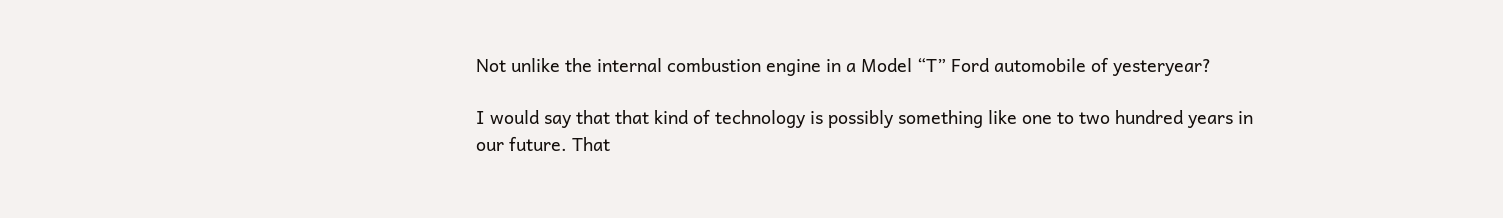Not unlike the internal combustion engine in a Model “T” Ford automobile of yesteryear?

I would say that that kind of technology is possibly something like one to two hundred years in our future. That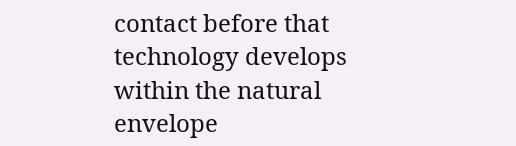contact before that technology develops within the natural envelope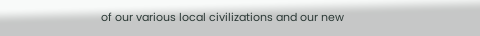of our various local civilizations and our new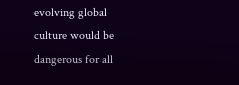evolving global culture would be dangerous for all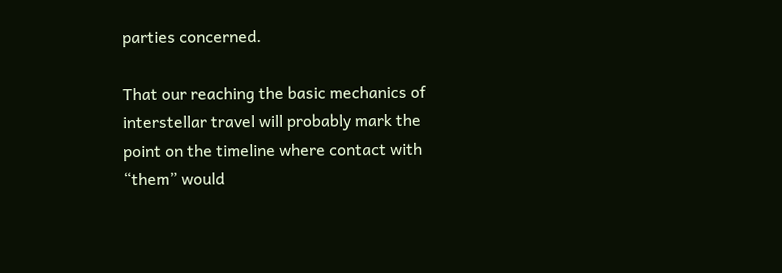parties concerned.

That our reaching the basic mechanics of interstellar travel will probably mark the point on the timeline where contact with “them” would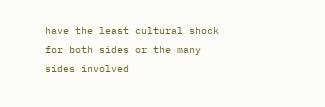have the least cultural shock for both sides or the many sides involved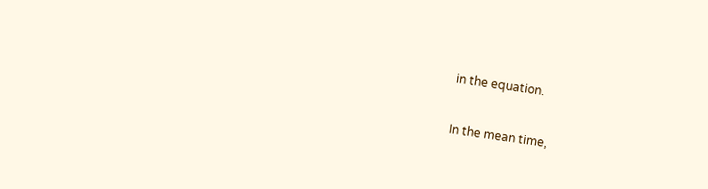in the equation.

In the mean time,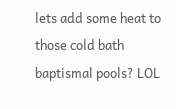lets add some heat to those cold bath baptismal pools? LOL